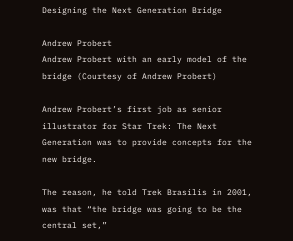Designing the Next Generation Bridge

Andrew Probert
Andrew Probert with an early model of the bridge (Courtesy of Andrew Probert)

Andrew Probert’s first job as senior illustrator for Star Trek: The Next Generation was to provide concepts for the new bridge.

The reason, he told Trek Brasilis in 2001, was that “the bridge was going to be the central set,”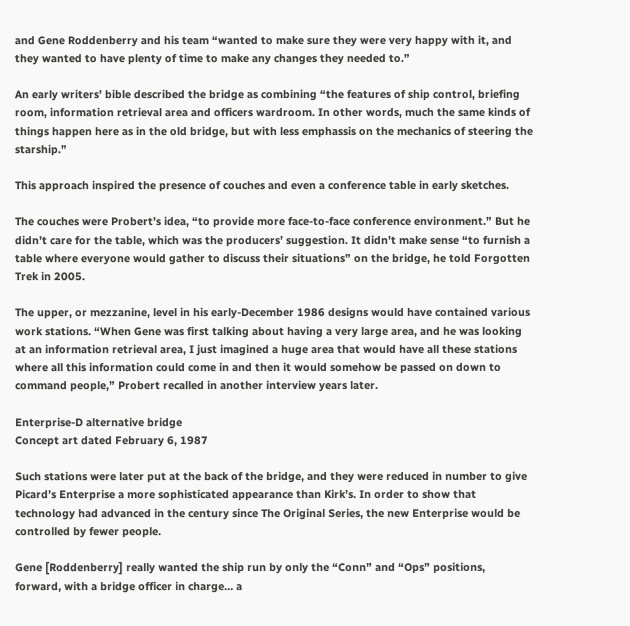and Gene Roddenberry and his team “wanted to make sure they were very happy with it, and they wanted to have plenty of time to make any changes they needed to.”

An early writers’ bible described the bridge as combining “the features of ship control, briefing room, information retrieval area and officers wardroom. In other words, much the same kinds of things happen here as in the old bridge, but with less emphassis on the mechanics of steering the starship.”

This approach inspired the presence of couches and even a conference table in early sketches.

The couches were Probert’s idea, “to provide more face-to-face conference environment.” But he didn’t care for the table, which was the producers’ suggestion. It didn’t make sense “to furnish a table where everyone would gather to discuss their situations” on the bridge, he told Forgotten Trek in 2005.

The upper, or mezzanine, level in his early-December 1986 designs would have contained various work stations. “When Gene was first talking about having a very large area, and he was looking at an information retrieval area, I just imagined a huge area that would have all these stations where all this information could come in and then it would somehow be passed on down to command people,” Probert recalled in another interview years later.

Enterprise-D alternative bridge
Concept art dated February 6, 1987

Such stations were later put at the back of the bridge, and they were reduced in number to give Picard’s Enterprise a more sophisticated appearance than Kirk’s. In order to show that technology had advanced in the century since The Original Series, the new Enterprise would be controlled by fewer people.

Gene [Roddenberry] really wanted the ship run by only the “Conn” and “Ops” positions, forward, with a bridge officer in charge… a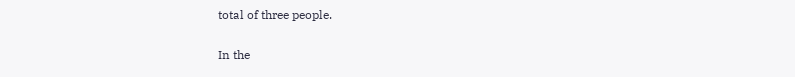total of three people.

In the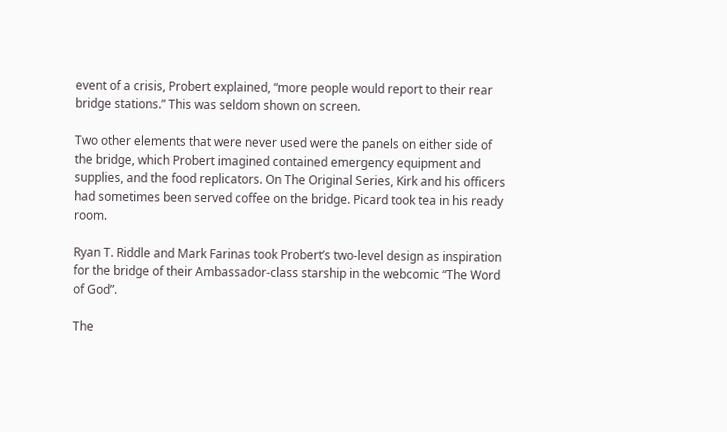event of a crisis, Probert explained, “more people would report to their rear bridge stations.” This was seldom shown on screen.

Two other elements that were never used were the panels on either side of the bridge, which Probert imagined contained emergency equipment and supplies, and the food replicators. On The Original Series, Kirk and his officers had sometimes been served coffee on the bridge. Picard took tea in his ready room.

Ryan T. Riddle and Mark Farinas took Probert’s two-level design as inspiration for the bridge of their Ambassador-class starship in the webcomic “The Word of God”.

The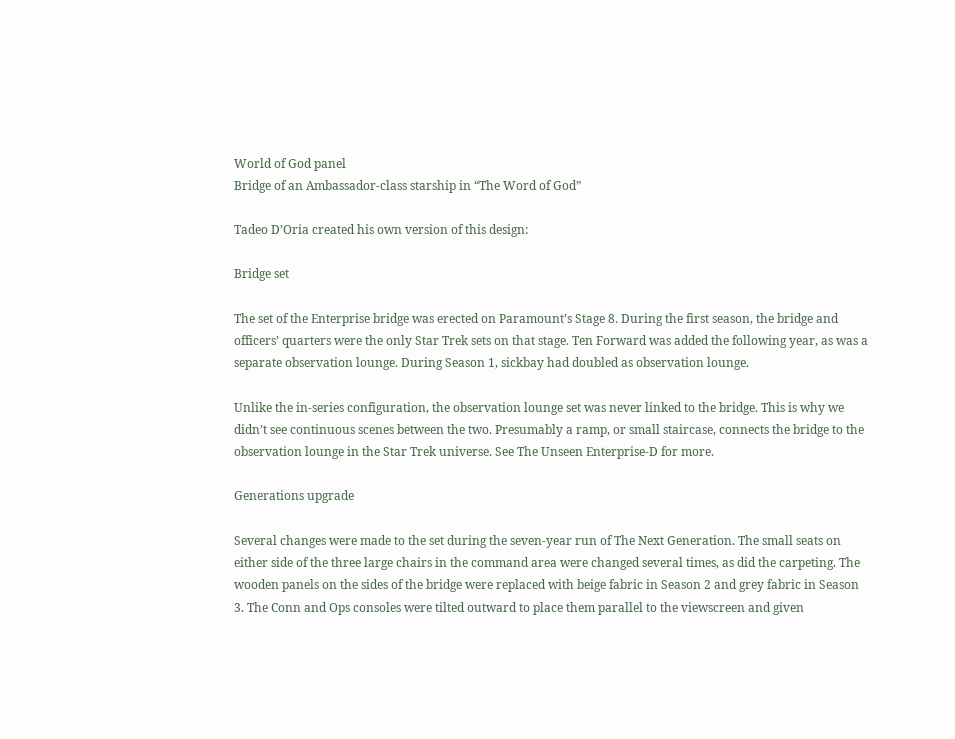World of God panel
Bridge of an Ambassador-class starship in “The Word of God”

Tadeo D’Oria created his own version of this design:

Bridge set

The set of the Enterprise bridge was erected on Paramount’s Stage 8. During the first season, the bridge and officers’ quarters were the only Star Trek sets on that stage. Ten Forward was added the following year, as was a separate observation lounge. During Season 1, sickbay had doubled as observation lounge.

Unlike the in-series configuration, the observation lounge set was never linked to the bridge. This is why we didn’t see continuous scenes between the two. Presumably a ramp, or small staircase, connects the bridge to the observation lounge in the Star Trek universe. See The Unseen Enterprise-D for more.

Generations upgrade

Several changes were made to the set during the seven-year run of The Next Generation. The small seats on either side of the three large chairs in the command area were changed several times, as did the carpeting. The wooden panels on the sides of the bridge were replaced with beige fabric in Season 2 and grey fabric in Season 3. The Conn and Ops consoles were tilted outward to place them parallel to the viewscreen and given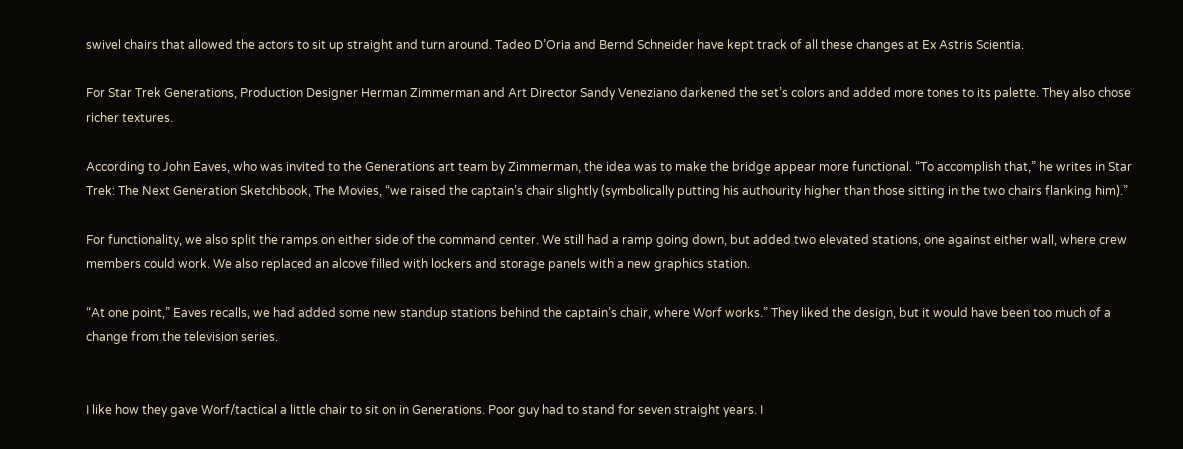swivel chairs that allowed the actors to sit up straight and turn around. Tadeo D’Oria and Bernd Schneider have kept track of all these changes at Ex Astris Scientia.

For Star Trek Generations, Production Designer Herman Zimmerman and Art Director Sandy Veneziano darkened the set’s colors and added more tones to its palette. They also chose richer textures.

According to John Eaves, who was invited to the Generations art team by Zimmerman, the idea was to make the bridge appear more functional. “To accomplish that,” he writes in Star Trek: The Next Generation Sketchbook, The Movies, “we raised the captain’s chair slightly (symbolically putting his authourity higher than those sitting in the two chairs flanking him).”

For functionality, we also split the ramps on either side of the command center. We still had a ramp going down, but added two elevated stations, one against either wall, where crew members could work. We also replaced an alcove filled with lockers and storage panels with a new graphics station.

“At one point,” Eaves recalls, we had added some new standup stations behind the captain’s chair, where Worf works.” They liked the design, but it would have been too much of a change from the television series.


I like how they gave Worf/tactical a little chair to sit on in Generations. Poor guy had to stand for seven straight years. I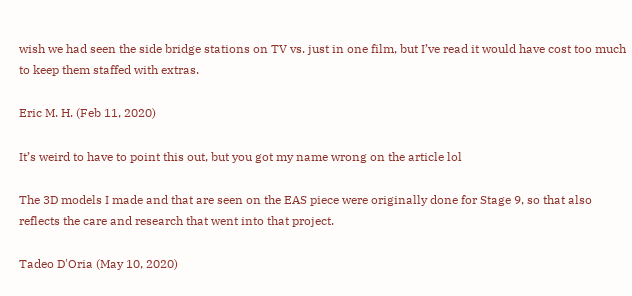wish we had seen the side bridge stations on TV vs. just in one film, but I’ve read it would have cost too much to keep them staffed with extras.

Eric M. H. (Feb 11, 2020)

It’s weird to have to point this out, but you got my name wrong on the article lol

The 3D models I made and that are seen on the EAS piece were originally done for Stage 9, so that also reflects the care and research that went into that project.

Tadeo D'Oria (May 10, 2020)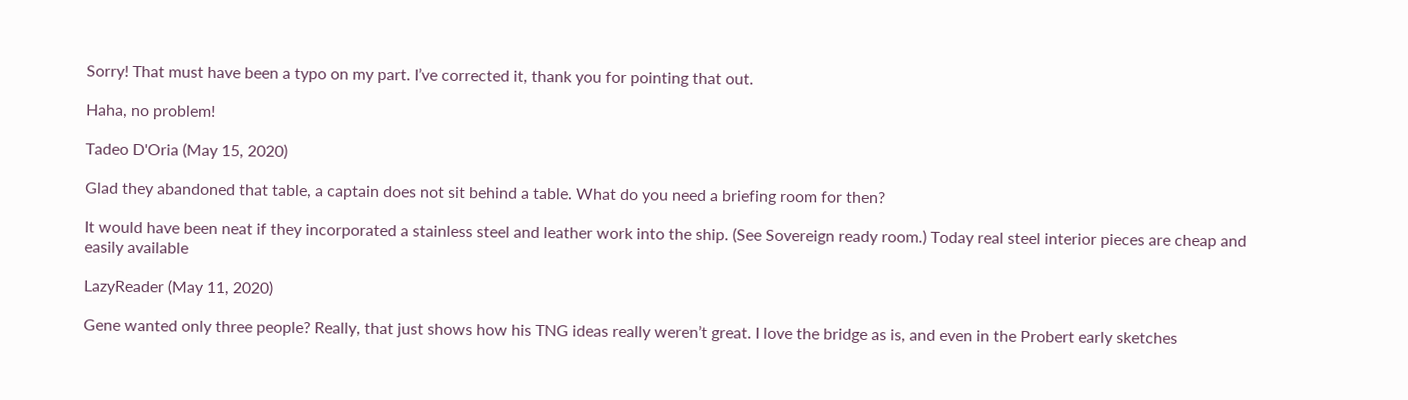Sorry! That must have been a typo on my part. I’ve corrected it, thank you for pointing that out.

Haha, no problem!

Tadeo D'Oria (May 15, 2020)

Glad they abandoned that table, a captain does not sit behind a table. What do you need a briefing room for then?

It would have been neat if they incorporated a stainless steel and leather work into the ship. (See Sovereign ready room.) Today real steel interior pieces are cheap and easily available

LazyReader (May 11, 2020)

Gene wanted only three people? Really, that just shows how his TNG ideas really weren’t great. I love the bridge as is, and even in the Probert early sketches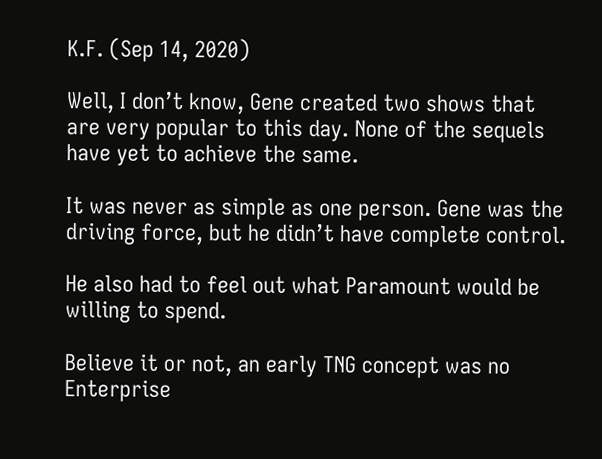K.F. (Sep 14, 2020)

Well, I don’t know, Gene created two shows that are very popular to this day. None of the sequels have yet to achieve the same.

It was never as simple as one person. Gene was the driving force, but he didn’t have complete control.

He also had to feel out what Paramount would be willing to spend.

Believe it or not, an early TNG concept was no Enterprise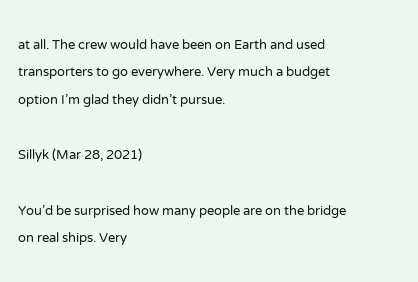at all. The crew would have been on Earth and used transporters to go everywhere. Very much a budget option I’m glad they didn’t pursue.

Sillyk (Mar 28, 2021)

You’d be surprised how many people are on the bridge on real ships. Very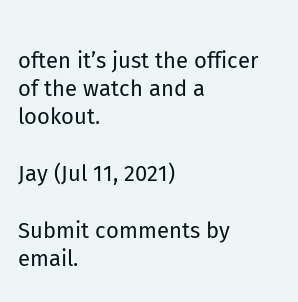often it’s just the officer of the watch and a lookout.

Jay (Jul 11, 2021)

Submit comments by email.